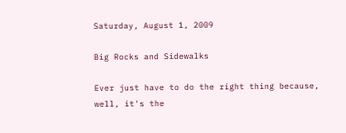Saturday, August 1, 2009

Big Rocks and Sidewalks

Ever just have to do the right thing because, well, it's the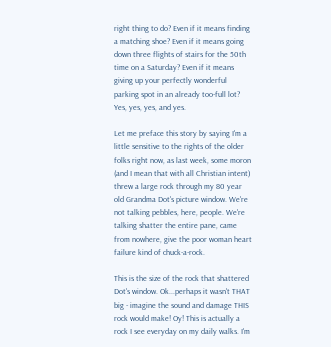right thing to do? Even if it means finding a matching shoe? Even if it means going down three flights of stairs for the 50th time on a Saturday? Even if it means giving up your perfectly wonderful parking spot in an already too-full lot? Yes, yes, yes, and yes.

Let me preface this story by saying I'm a little sensitive to the rights of the older folks right now, as last week, some moron (and I mean that with all Christian intent) threw a large rock through my 80 year old Grandma Dot's picture window. We're not talking pebbles, here, people. We're talking shatter the entire pane, came from nowhere, give the poor woman heart failure kind of chuck-a-rock.

This is the size of the rock that shattered Dot's window. Ok...perhaps it wasn't THAT big - imagine the sound and damage THIS rock would make! Oy! This is actually a rock I see everyday on my daily walks. I'm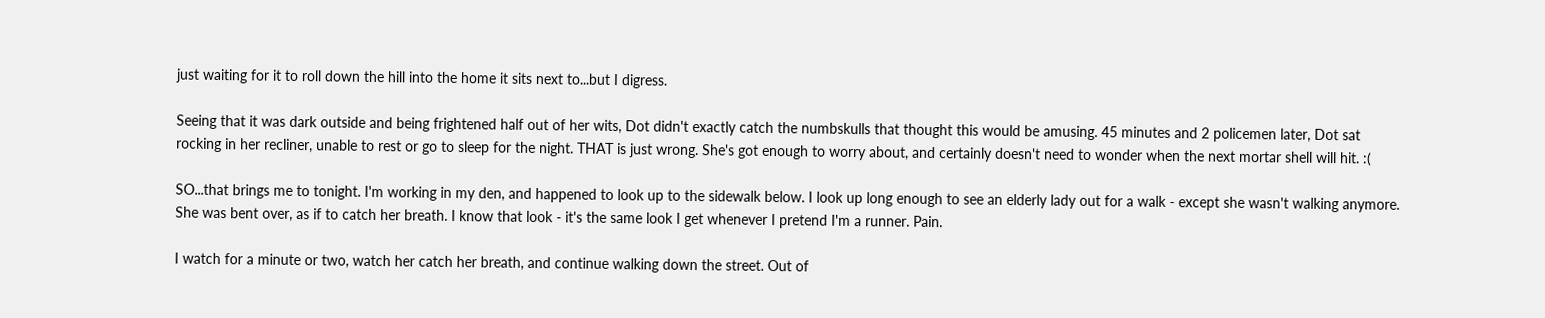just waiting for it to roll down the hill into the home it sits next to...but I digress.

Seeing that it was dark outside and being frightened half out of her wits, Dot didn't exactly catch the numbskulls that thought this would be amusing. 45 minutes and 2 policemen later, Dot sat rocking in her recliner, unable to rest or go to sleep for the night. THAT is just wrong. She's got enough to worry about, and certainly doesn't need to wonder when the next mortar shell will hit. :(

SO...that brings me to tonight. I'm working in my den, and happened to look up to the sidewalk below. I look up long enough to see an elderly lady out for a walk - except she wasn't walking anymore. She was bent over, as if to catch her breath. I know that look - it's the same look I get whenever I pretend I'm a runner. Pain.

I watch for a minute or two, watch her catch her breath, and continue walking down the street. Out of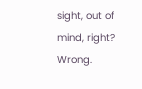sight, out of mind, right? Wrong.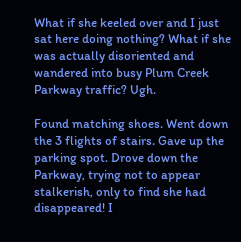What if she keeled over and I just sat here doing nothing? What if she was actually disoriented and wandered into busy Plum Creek Parkway traffic? Ugh.

Found matching shoes. Went down the 3 flights of stairs. Gave up the parking spot. Drove down the Parkway, trying not to appear stalkerish, only to find she had disappeared! I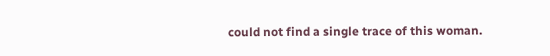could not find a single trace of this woman.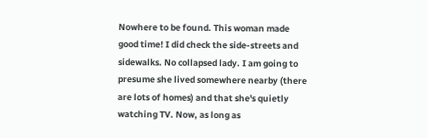Nowhere to be found. This woman made good time! I did check the side-streets and sidewalks. No collapsed lady. I am going to presume she lived somewhere nearby (there are lots of homes) and that she's quietly watching TV. Now, as long as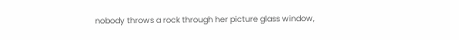nobody throws a rock through her picture glass window,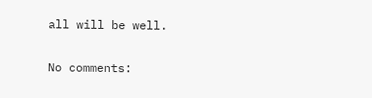all will be well.

No comments: